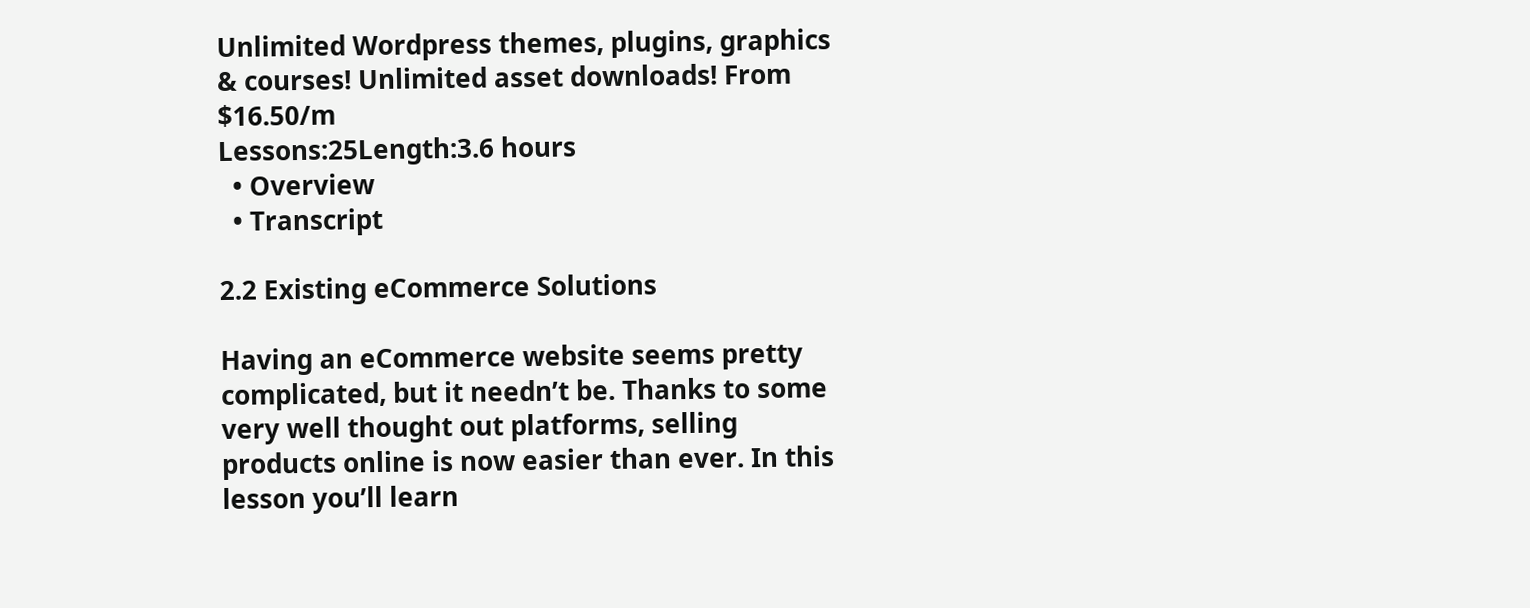Unlimited Wordpress themes, plugins, graphics & courses! Unlimited asset downloads! From $16.50/m
Lessons:25Length:3.6 hours
  • Overview
  • Transcript

2.2 Existing eCommerce Solutions

Having an eCommerce website seems pretty complicated, but it needn’t be. Thanks to some very well thought out platforms, selling products online is now easier than ever. In this lesson you’ll learn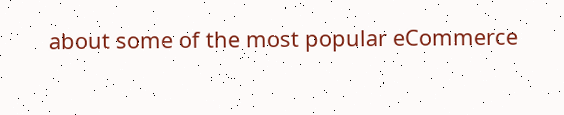about some of the most popular eCommerce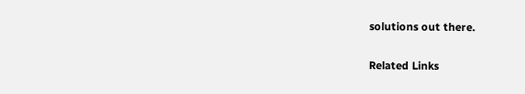solutions out there.

Related Links